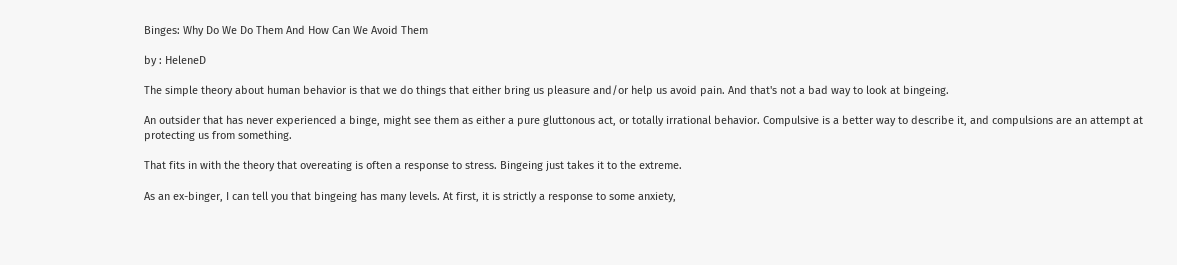Binges: Why Do We Do Them And How Can We Avoid Them

by : HeleneD

The simple theory about human behavior is that we do things that either bring us pleasure and/or help us avoid pain. And that's not a bad way to look at bingeing.

An outsider that has never experienced a binge, might see them as either a pure gluttonous act, or totally irrational behavior. Compulsive is a better way to describe it, and compulsions are an attempt at protecting us from something.

That fits in with the theory that overeating is often a response to stress. Bingeing just takes it to the extreme.

As an ex-binger, I can tell you that bingeing has many levels. At first, it is strictly a response to some anxiety,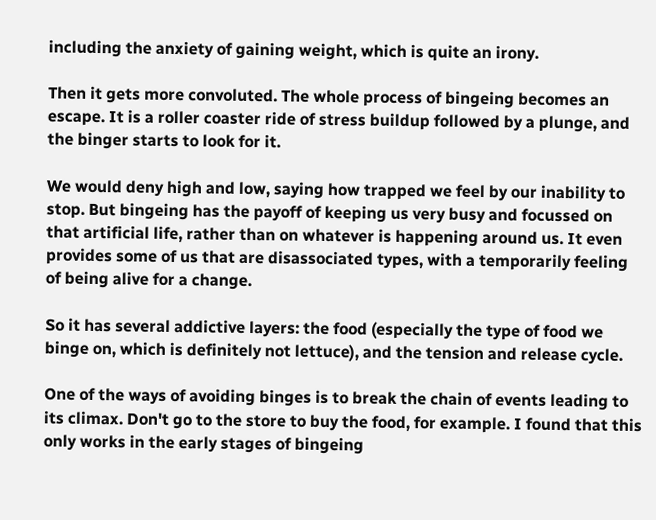including the anxiety of gaining weight, which is quite an irony.

Then it gets more convoluted. The whole process of bingeing becomes an escape. It is a roller coaster ride of stress buildup followed by a plunge, and the binger starts to look for it.

We would deny high and low, saying how trapped we feel by our inability to stop. But bingeing has the payoff of keeping us very busy and focussed on that artificial life, rather than on whatever is happening around us. It even provides some of us that are disassociated types, with a temporarily feeling of being alive for a change.

So it has several addictive layers: the food (especially the type of food we binge on, which is definitely not lettuce), and the tension and release cycle.

One of the ways of avoiding binges is to break the chain of events leading to its climax. Don't go to the store to buy the food, for example. I found that this only works in the early stages of bingeing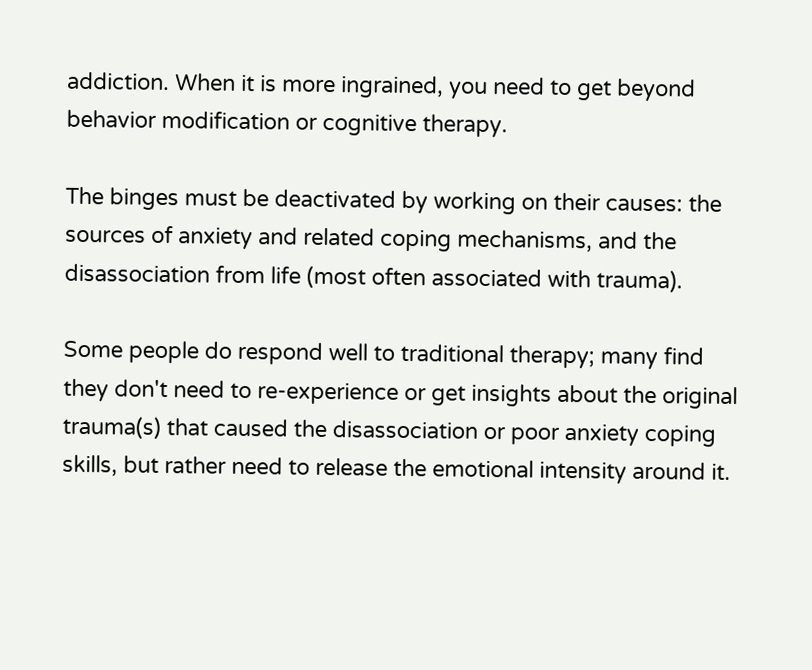addiction. When it is more ingrained, you need to get beyond behavior modification or cognitive therapy.

The binges must be deactivated by working on their causes: the sources of anxiety and related coping mechanisms, and the disassociation from life (most often associated with trauma).

Some people do respond well to traditional therapy; many find they don't need to re-experience or get insights about the original trauma(s) that caused the disassociation or poor anxiety coping skills, but rather need to release the emotional intensity around it.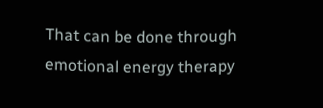That can be done through emotional energy therapy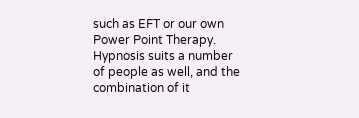such as EFT or our own Power Point Therapy. Hypnosis suits a number of people as well, and the combination of it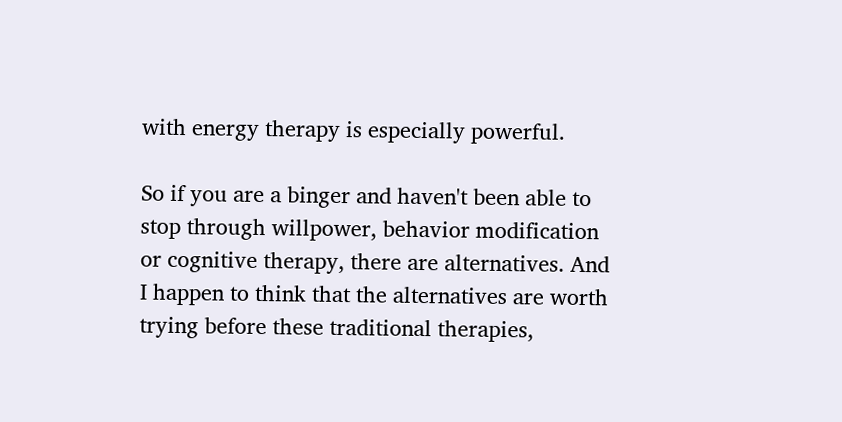with energy therapy is especially powerful.

So if you are a binger and haven't been able to stop through willpower, behavior modification or cognitive therapy, there are alternatives. And I happen to think that the alternatives are worth trying before these traditional therapies,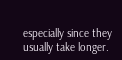especially since they usually take longer.